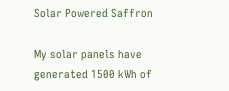Solar Powered Saffron

My solar panels have generated 1500 kWh of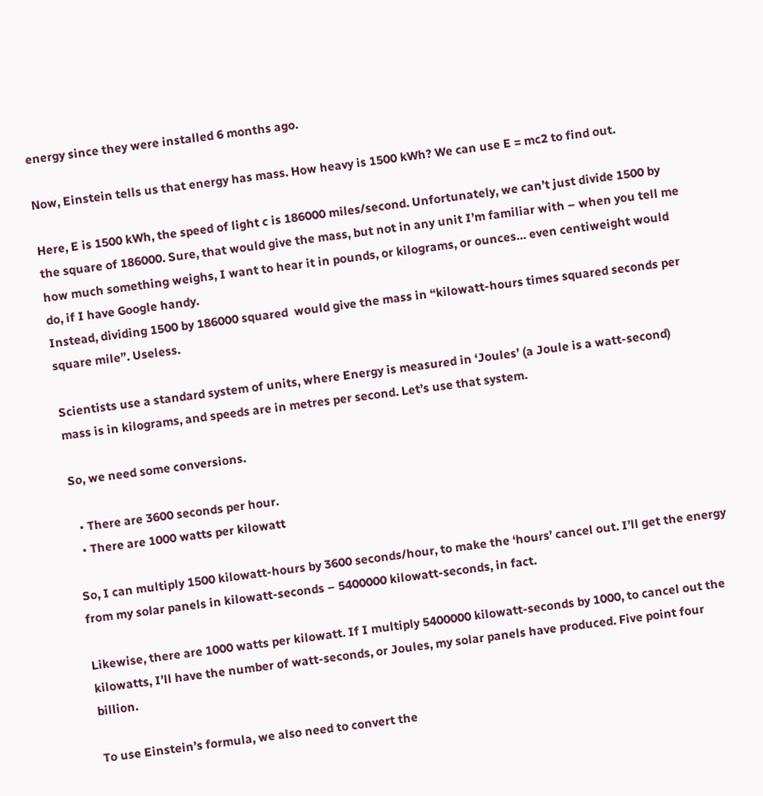energy since they were installed 6 months ago.

Now, Einstein tells us that energy has mass. How heavy is 1500 kWh? We can use E = mc2 to find out.

Here, E is 1500 kWh, the speed of light c is 186000 miles/second. Unfortunately, we can’t just divide 1500 by the square of 186000. Sure, that would give the mass, but not in any unit I’m familiar with – when you tell me how much something weighs, I want to hear it in pounds, or kilograms, or ounces… even centiweight would do, if I have Google handy.
Instead, dividing 1500 by 186000 squared  would give the mass in “kilowatt-hours times squared seconds per square mile”. Useless.

Scientists use a standard system of units, where Energy is measured in ‘Joules’ (a Joule is a watt-second) mass is in kilograms, and speeds are in metres per second. Let’s use that system.

So, we need some conversions.

  • There are 3600 seconds per hour.
  • There are 1000 watts per kilowatt

So, I can multiply 1500 kilowatt-hours by 3600 seconds/hour, to make the ‘hours’ cancel out. I’ll get the energy from my solar panels in kilowatt-seconds – 5400000 kilowatt-seconds, in fact.

Likewise, there are 1000 watts per kilowatt. If I multiply 5400000 kilowatt-seconds by 1000, to cancel out the kilowatts, I’ll have the number of watt-seconds, or Joules, my solar panels have produced. Five point four billion.

To use Einstein’s formula, we also need to convert the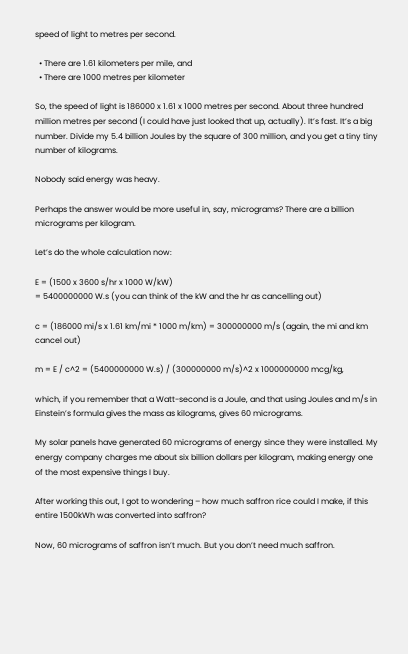speed of light to metres per second.

  • There are 1.61 kilometers per mile, and
  • There are 1000 metres per kilometer

So, the speed of light is 186000 x 1.61 x 1000 metres per second. About three hundred million metres per second (I could have just looked that up, actually). It’s fast. It’s a big number. Divide my 5.4 billion Joules by the square of 300 million, and you get a tiny tiny number of kilograms.

Nobody said energy was heavy.

Perhaps the answer would be more useful in, say, micrograms? There are a billion micrograms per kilogram.

Let’s do the whole calculation now:

E = (1500 x 3600 s/hr x 1000 W/kW)
= 5400000000 W.s (you can think of the kW and the hr as cancelling out)

c = (186000 mi/s x 1.61 km/mi * 1000 m/km) = 300000000 m/s (again, the mi and km cancel out)

m = E / c^2 = (5400000000 W.s) / (300000000 m/s)^2 x 1000000000 mcg/kg,

which, if you remember that a Watt-second is a Joule, and that using Joules and m/s in Einstein’s formula gives the mass as kilograms, gives 60 micrograms.

My solar panels have generated 60 micrograms of energy since they were installed. My energy company charges me about six billion dollars per kilogram, making energy one of the most expensive things I buy.

After working this out, I got to wondering – how much saffron rice could I make, if this entire 1500kWh was converted into saffron?

Now, 60 micrograms of saffron isn’t much. But you don’t need much saffron.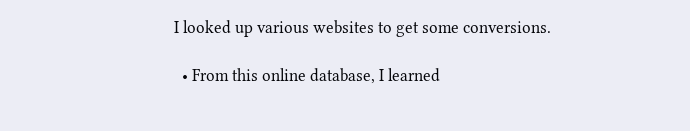I looked up various websites to get some conversions.

  • From this online database, I learned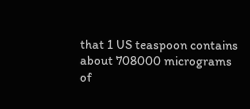that 1 US teaspoon contains about 708000 micrograms of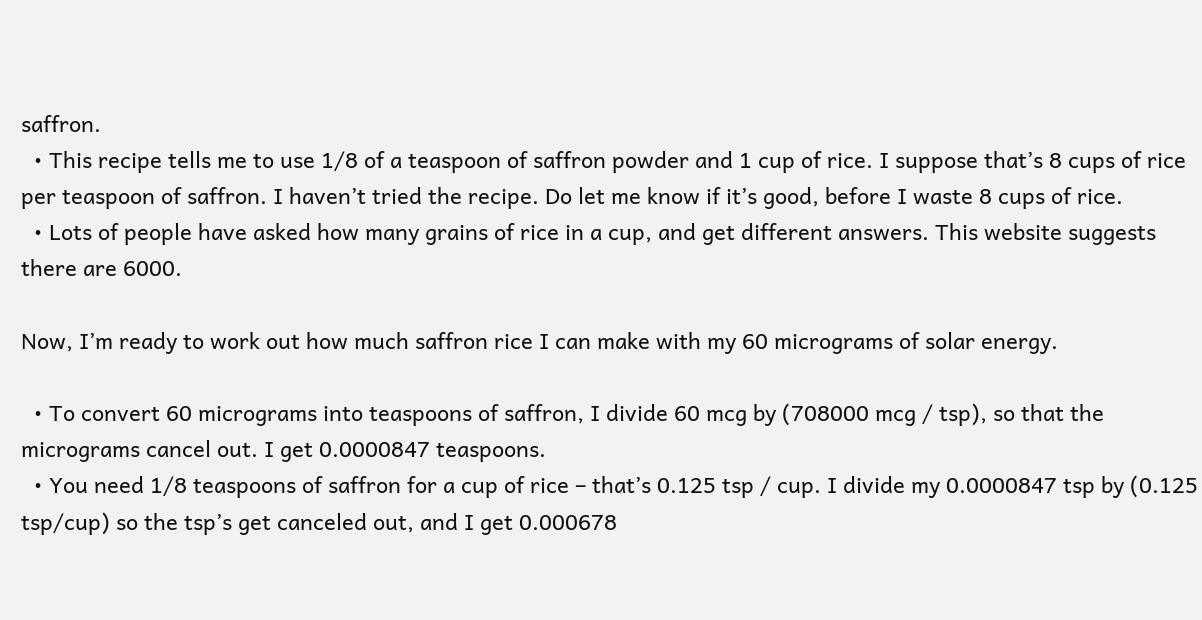saffron.
  • This recipe tells me to use 1/8 of a teaspoon of saffron powder and 1 cup of rice. I suppose that’s 8 cups of rice per teaspoon of saffron. I haven’t tried the recipe. Do let me know if it’s good, before I waste 8 cups of rice.
  • Lots of people have asked how many grains of rice in a cup, and get different answers. This website suggests there are 6000.

Now, I’m ready to work out how much saffron rice I can make with my 60 micrograms of solar energy.

  • To convert 60 micrograms into teaspoons of saffron, I divide 60 mcg by (708000 mcg / tsp), so that the micrograms cancel out. I get 0.0000847 teaspoons.
  • You need 1/8 teaspoons of saffron for a cup of rice – that’s 0.125 tsp / cup. I divide my 0.0000847 tsp by (0.125 tsp/cup) so the tsp’s get canceled out, and I get 0.000678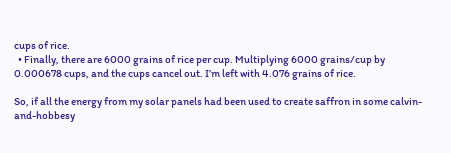cups of rice.
  • Finally, there are 6000 grains of rice per cup. Multiplying 6000 grains/cup by 0.000678 cups, and the cups cancel out. I’m left with 4.076 grains of rice.

So, if all the energy from my solar panels had been used to create saffron in some calvin-and-hobbesy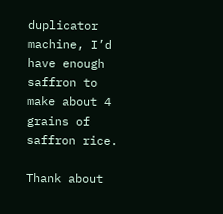duplicator machine, I’d have enough saffron to make about 4 grains of saffron rice.

Thank about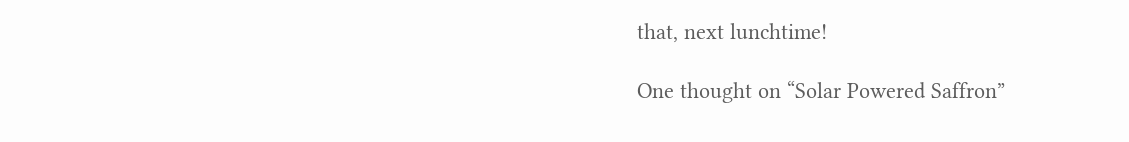that, next lunchtime!

One thought on “Solar Powered Saffron”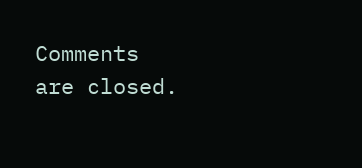Comments are closed.